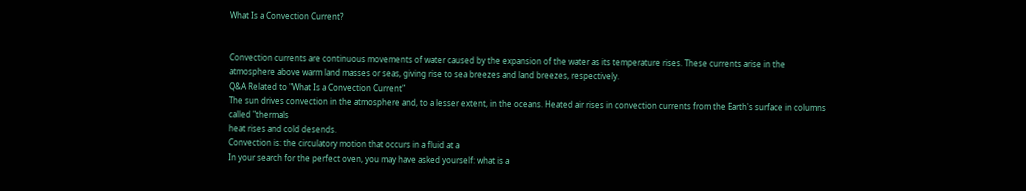What Is a Convection Current?


Convection currents are continuous movements of water caused by the expansion of the water as its temperature rises. These currents arise in the atmosphere above warm land masses or seas, giving rise to sea breezes and land breezes, respectively.
Q&A Related to "What Is a Convection Current"
The sun drives convection in the atmosphere and, to a lesser extent, in the oceans. Heated air rises in convection currents from the Earth's surface in columns called "thermals
heat rises and cold desends.
Convection is: the circulatory motion that occurs in a fluid at a
In your search for the perfect oven, you may have asked yourself: what is a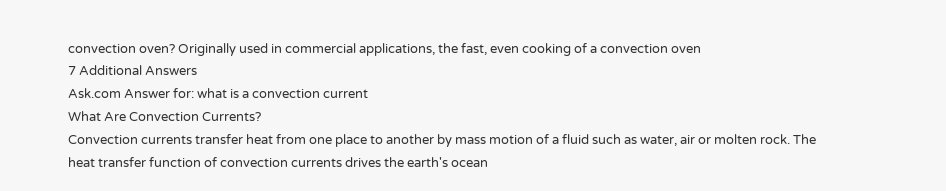convection oven? Originally used in commercial applications, the fast, even cooking of a convection oven
7 Additional Answers
Ask.com Answer for: what is a convection current
What Are Convection Currents?
Convection currents transfer heat from one place to another by mass motion of a fluid such as water, air or molten rock. The heat transfer function of convection currents drives the earth's ocean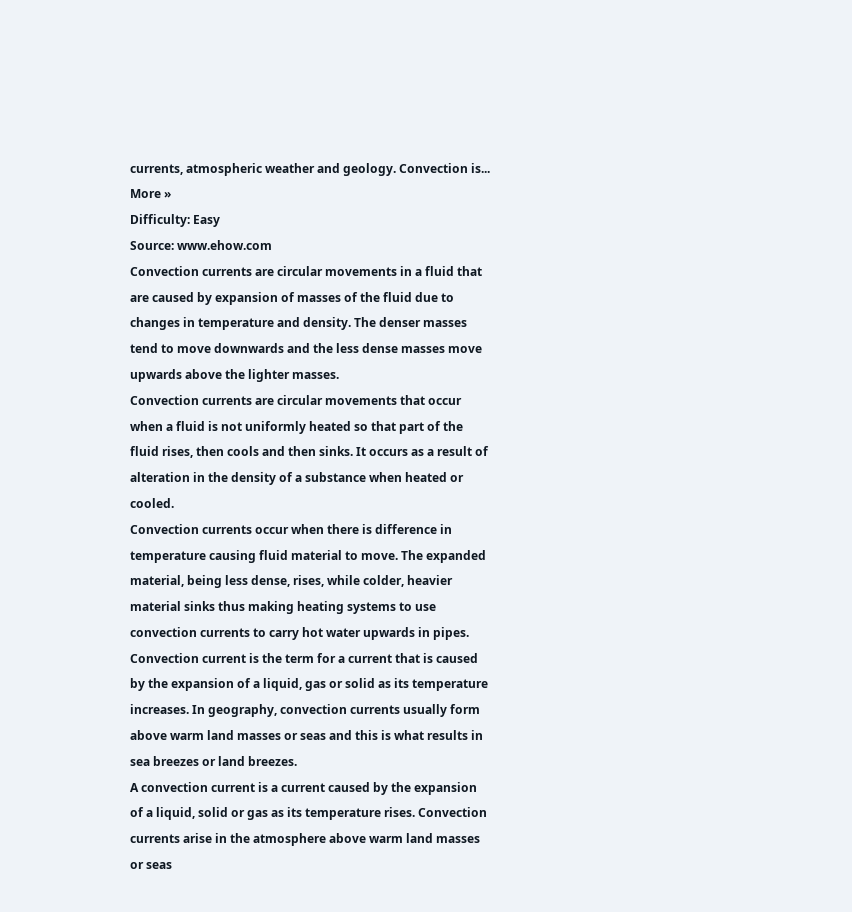currents, atmospheric weather and geology. Convection is... More »
Difficulty: Easy
Source: www.ehow.com
Convection currents are circular movements in a fluid that are caused by expansion of masses of the fluid due to changes in temperature and density. The denser masses tend to move downwards and the less dense masses move upwards above the lighter masses.
Convection currents are circular movements that occur when a fluid is not uniformly heated so that part of the fluid rises, then cools and then sinks. It occurs as a result of alteration in the density of a substance when heated or cooled.
Convection currents occur when there is difference in temperature causing fluid material to move. The expanded material, being less dense, rises, while colder, heavier material sinks thus making heating systems to use convection currents to carry hot water upwards in pipes.
Convection current is the term for a current that is caused by the expansion of a liquid, gas or solid as its temperature increases. In geography, convection currents usually form above warm land masses or seas and this is what results in sea breezes or land breezes.
A convection current is a current caused by the expansion of a liquid, solid or gas as its temperature rises. Convection currents arise in the atmosphere above warm land masses or seas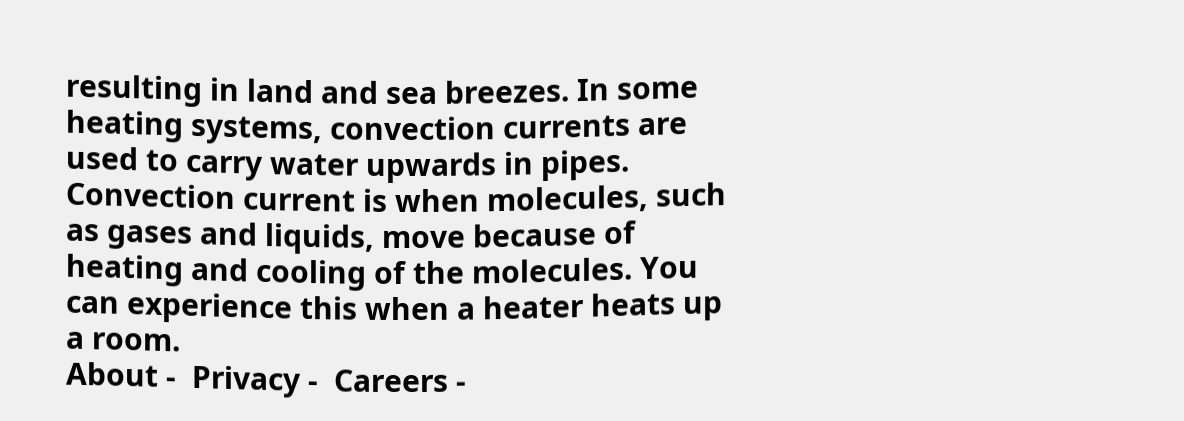resulting in land and sea breezes. In some heating systems, convection currents are used to carry water upwards in pipes.
Convection current is when molecules, such as gases and liquids, move because of heating and cooling of the molecules. You can experience this when a heater heats up a room.
About -  Privacy -  Careers -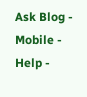Ask Blog -  Mobile -  Help -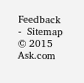Feedback  -  Sitemap  © 2015 Ask.com